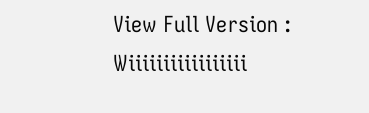View Full Version : Wiiiiiiiiiiiiiiiii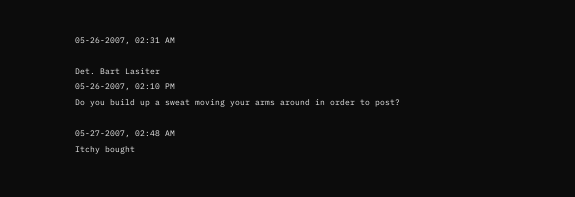05-26-2007, 02:31 AM

Det. Bart Lasiter
05-26-2007, 02:10 PM
Do you build up a sweat moving your arms around in order to post?

05-27-2007, 02:48 AM
Itchy bought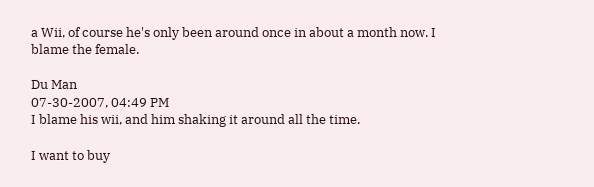a Wii, of course he's only been around once in about a month now. I blame the female.

Du Man
07-30-2007, 04:49 PM
I blame his wii, and him shaking it around all the time.

I want to buy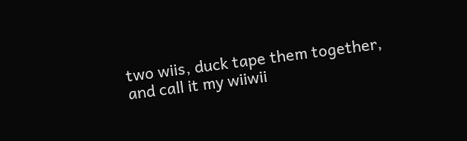two wiis, duck tape them together, and call it my wiiwii